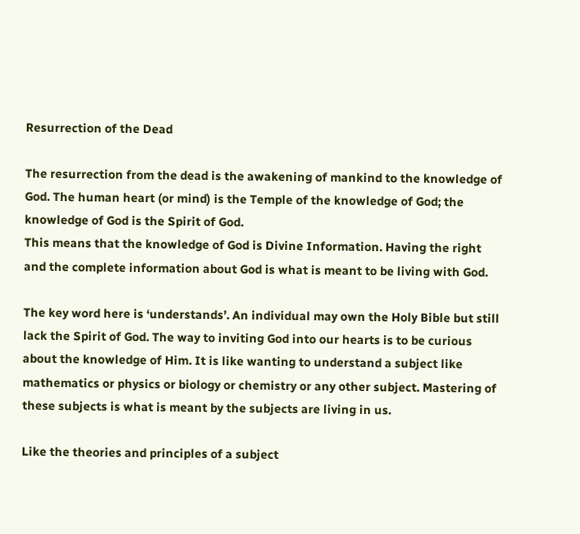Resurrection of the Dead

The resurrection from the dead is the awakening of mankind to the knowledge of God. The human heart (or mind) is the Temple of the knowledge of God; the knowledge of God is the Spirit of God.
This means that the knowledge of God is Divine Information. Having the right and the complete information about God is what is meant to be living with God.

The key word here is ‘understands’. An individual may own the Holy Bible but still lack the Spirit of God. The way to inviting God into our hearts is to be curious about the knowledge of Him. It is like wanting to understand a subject like mathematics or physics or biology or chemistry or any other subject. Mastering of these subjects is what is meant by the subjects are living in us.

Like the theories and principles of a subject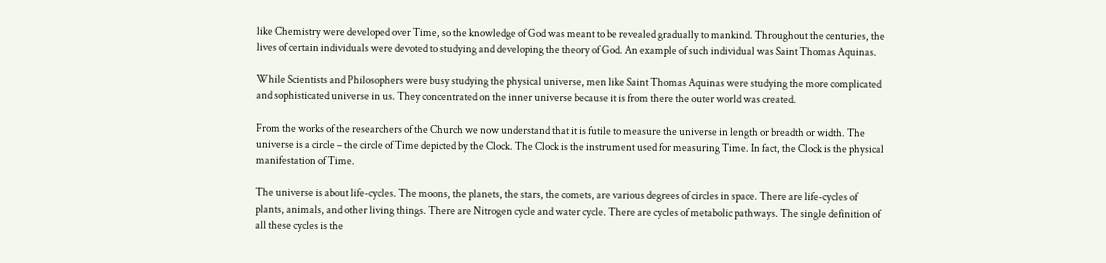like Chemistry were developed over Time, so the knowledge of God was meant to be revealed gradually to mankind. Throughout the centuries, the lives of certain individuals were devoted to studying and developing the theory of God. An example of such individual was Saint Thomas Aquinas.

While Scientists and Philosophers were busy studying the physical universe, men like Saint Thomas Aquinas were studying the more complicated and sophisticated universe in us. They concentrated on the inner universe because it is from there the outer world was created.

From the works of the researchers of the Church we now understand that it is futile to measure the universe in length or breadth or width. The universe is a circle – the circle of Time depicted by the Clock. The Clock is the instrument used for measuring Time. In fact, the Clock is the physical manifestation of Time.

The universe is about life-cycles. The moons, the planets, the stars, the comets, are various degrees of circles in space. There are life-cycles of plants, animals, and other living things. There are Nitrogen cycle and water cycle. There are cycles of metabolic pathways. The single definition of all these cycles is the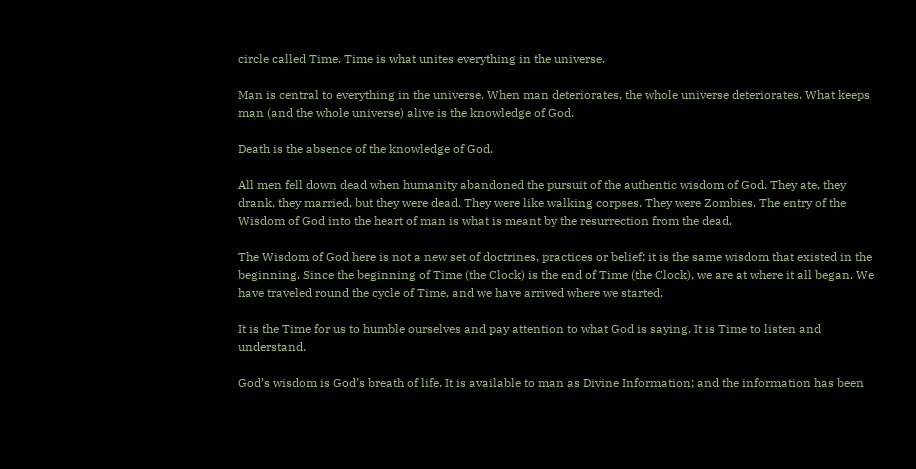circle called Time. Time is what unites everything in the universe.

Man is central to everything in the universe. When man deteriorates, the whole universe deteriorates. What keeps man (and the whole universe) alive is the knowledge of God.

Death is the absence of the knowledge of God.

All men fell down dead when humanity abandoned the pursuit of the authentic wisdom of God. They ate, they drank, they married, but they were dead. They were like walking corpses. They were Zombies. The entry of the Wisdom of God into the heart of man is what is meant by the resurrection from the dead.

The Wisdom of God here is not a new set of doctrines, practices or belief; it is the same wisdom that existed in the beginning. Since the beginning of Time (the Clock) is the end of Time (the Clock), we are at where it all began. We have traveled round the cycle of Time, and we have arrived where we started.

It is the Time for us to humble ourselves and pay attention to what God is saying. It is Time to listen and understand.

God’s wisdom is God’s breath of life. It is available to man as Divine Information; and the information has been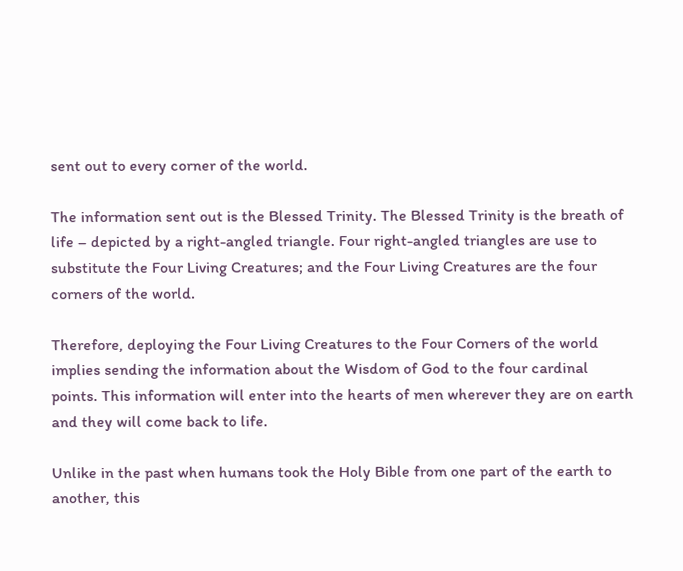sent out to every corner of the world.

The information sent out is the Blessed Trinity. The Blessed Trinity is the breath of life – depicted by a right-angled triangle. Four right-angled triangles are use to substitute the Four Living Creatures; and the Four Living Creatures are the four corners of the world.

Therefore, deploying the Four Living Creatures to the Four Corners of the world implies sending the information about the Wisdom of God to the four cardinal points. This information will enter into the hearts of men wherever they are on earth and they will come back to life.

Unlike in the past when humans took the Holy Bible from one part of the earth to another, this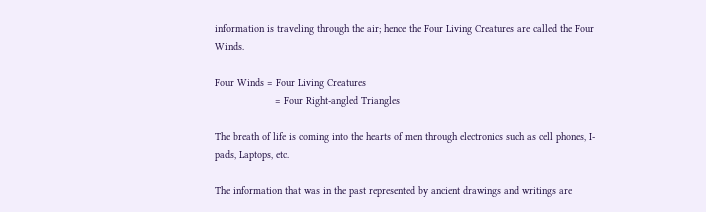information is traveling through the air; hence the Four Living Creatures are called the Four Winds.

Four Winds = Four Living Creatures
                    = Four Right-angled Triangles

The breath of life is coming into the hearts of men through electronics such as cell phones, I-pads, Laptops, etc.

The information that was in the past represented by ancient drawings and writings are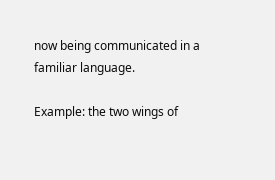now being communicated in a familiar language.

Example: the two wings of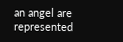an angel are represented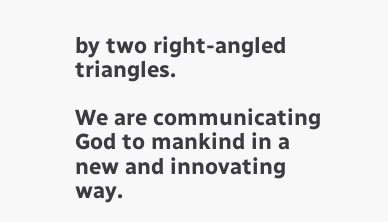by two right-angled triangles.

We are communicating God to mankind in a new and innovating way.